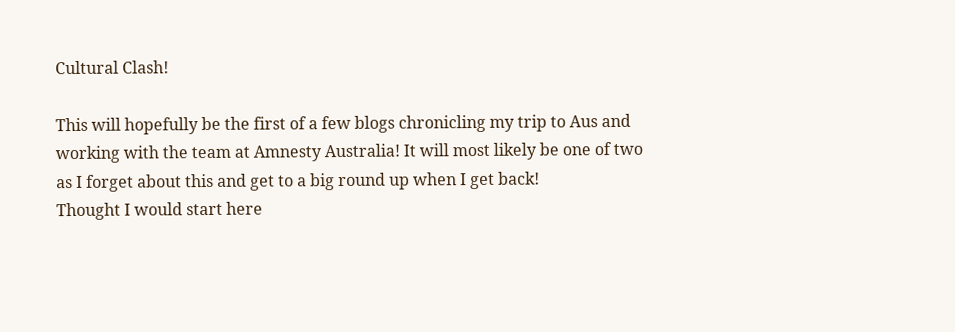Cultural Clash!

This will hopefully be the first of a few blogs chronicling my trip to Aus and working with the team at Amnesty Australia! It will most likely be one of two as I forget about this and get to a big round up when I get back!
Thought I would start here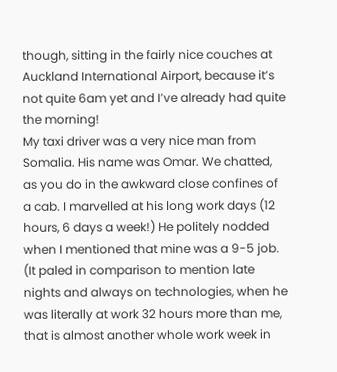though, sitting in the fairly nice couches at Auckland International Airport, because it’s not quite 6am yet and I’ve already had quite the morning!
My taxi driver was a very nice man from Somalia. His name was Omar. We chatted, as you do in the awkward close confines of a cab. I marvelled at his long work days (12 hours, 6 days a week!) He politely nodded when I mentioned that mine was a 9-5 job. (It paled in comparison to mention late nights and always on technologies, when he was literally at work 32 hours more than me, that is almost another whole work week in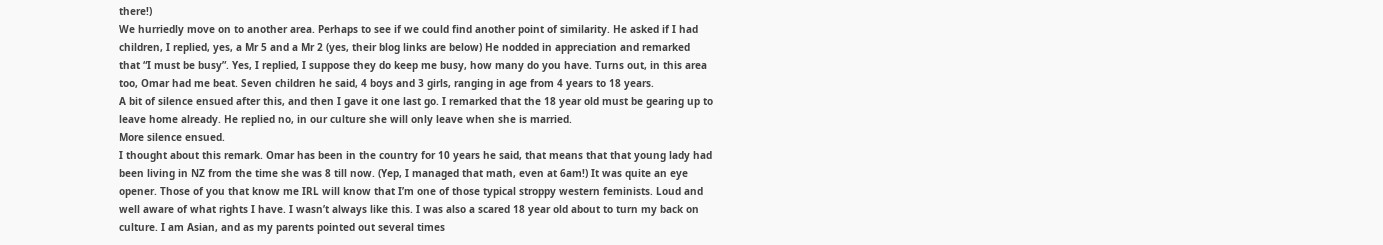there!)
We hurriedly move on to another area. Perhaps to see if we could find another point of similarity. He asked if I had children, I replied, yes, a Mr 5 and a Mr 2 (yes, their blog links are below) He nodded in appreciation and remarked that “I must be busy”. Yes, I replied, I suppose they do keep me busy, how many do you have. Turns out, in this area too, Omar had me beat. Seven children he said, 4 boys and 3 girls, ranging in age from 4 years to 18 years.
A bit of silence ensued after this, and then I gave it one last go. I remarked that the 18 year old must be gearing up to leave home already. He replied no, in our culture she will only leave when she is married.
More silence ensued.
I thought about this remark. Omar has been in the country for 10 years he said, that means that that young lady had been living in NZ from the time she was 8 till now. (Yep, I managed that math, even at 6am!) It was quite an eye opener. Those of you that know me IRL will know that I’m one of those typical stroppy western feminists. Loud and well aware of what rights I have. I wasn’t always like this. I was also a scared 18 year old about to turn my back on culture. I am Asian, and as my parents pointed out several times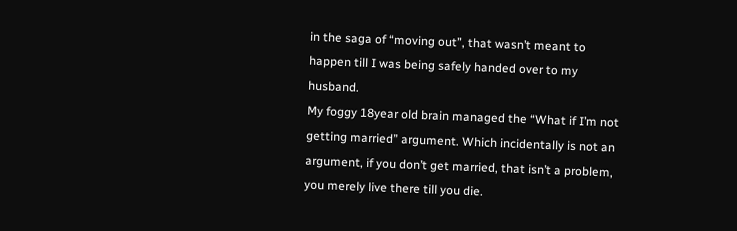in the saga of “moving out”, that wasn’t meant to happen till I was being safely handed over to my husband.
My foggy 18year old brain managed the “What if I’m not getting married” argument. Which incidentally is not an argument, if you don’t get married, that isn’t a problem, you merely live there till you die.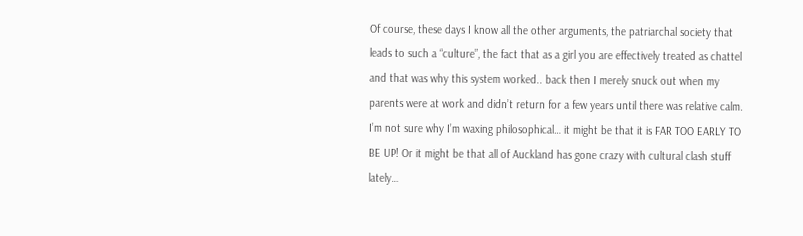Of course, these days I know all the other arguments, the patriarchal society that leads to such a “culture”, the fact that as a girl you are effectively treated as chattel and that was why this system worked.. back then I merely snuck out when my parents were at work and didn’t return for a few years until there was relative calm.
I’m not sure why I’m waxing philosophical… it might be that it is FAR TOO EARLY TO BE UP! Or it might be that all of Auckland has gone crazy with cultural clash stuff lately…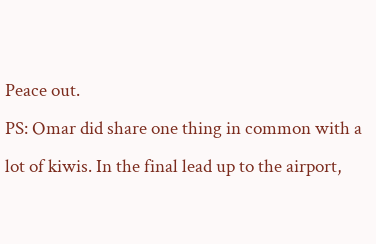Peace out.
PS: Omar did share one thing in common with a lot of kiwis. In the final lead up to the airport,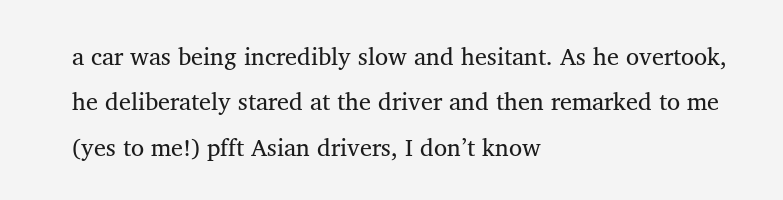a car was being incredibly slow and hesitant. As he overtook, he deliberately stared at the driver and then remarked to me (yes to me!) pfft Asian drivers, I don’t know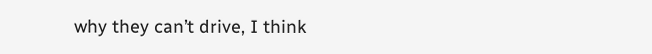why they can’t drive, I think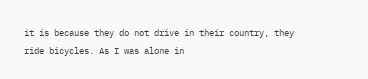it is because they do not drive in their country, they ride bicycles. As I was alone in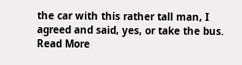the car with this rather tall man, I agreed and said, yes, or take the bus.
Read More